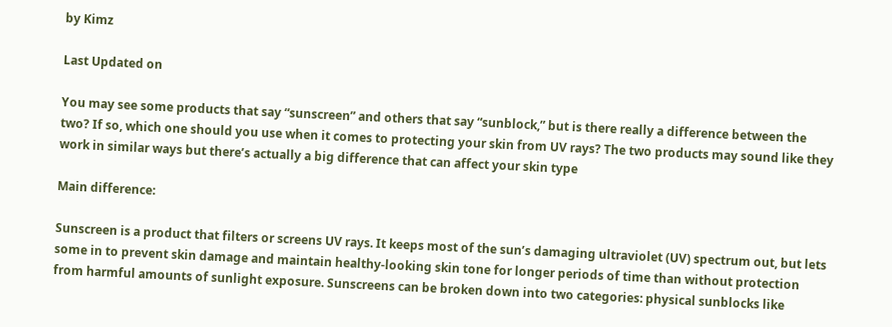by Kimz

Last Updated on

You may see some products that say “sunscreen” and others that say “sunblock,” but is there really a difference between the two? If so, which one should you use when it comes to protecting your skin from UV rays? The two products may sound like they work in similar ways but there’s actually a big difference that can affect your skin type

Main difference:

Sunscreen is a product that filters or screens UV rays. It keeps most of the sun’s damaging ultraviolet (UV) spectrum out, but lets some in to prevent skin damage and maintain healthy-looking skin tone for longer periods of time than without protection from harmful amounts of sunlight exposure. Sunscreens can be broken down into two categories: physical sunblocks like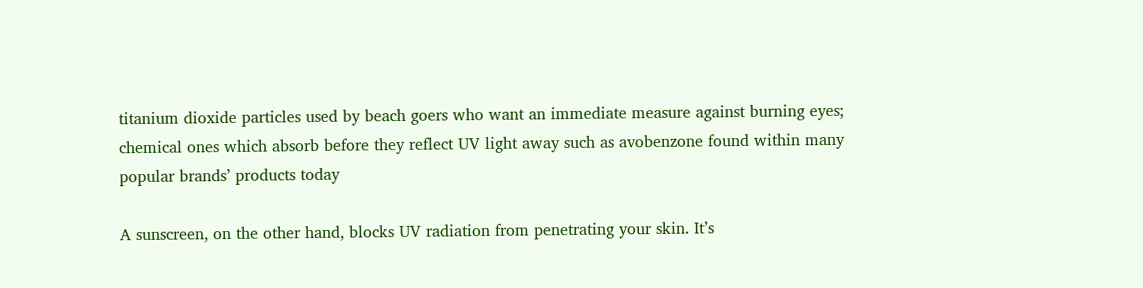titanium dioxide particles used by beach goers who want an immediate measure against burning eyes; chemical ones which absorb before they reflect UV light away such as avobenzone found within many popular brands’ products today

A sunscreen, on the other hand, blocks UV radiation from penetrating your skin. It’s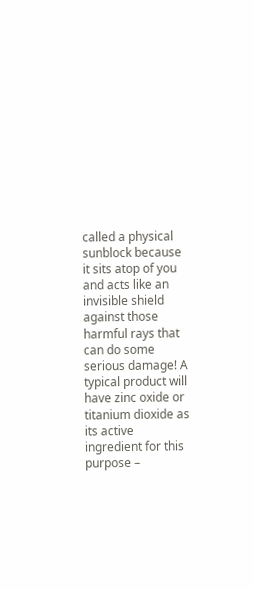called a physical sunblock because it sits atop of you and acts like an invisible shield against those harmful rays that can do some serious damage! A typical product will have zinc oxide or titanium dioxide as its active ingredient for this purpose –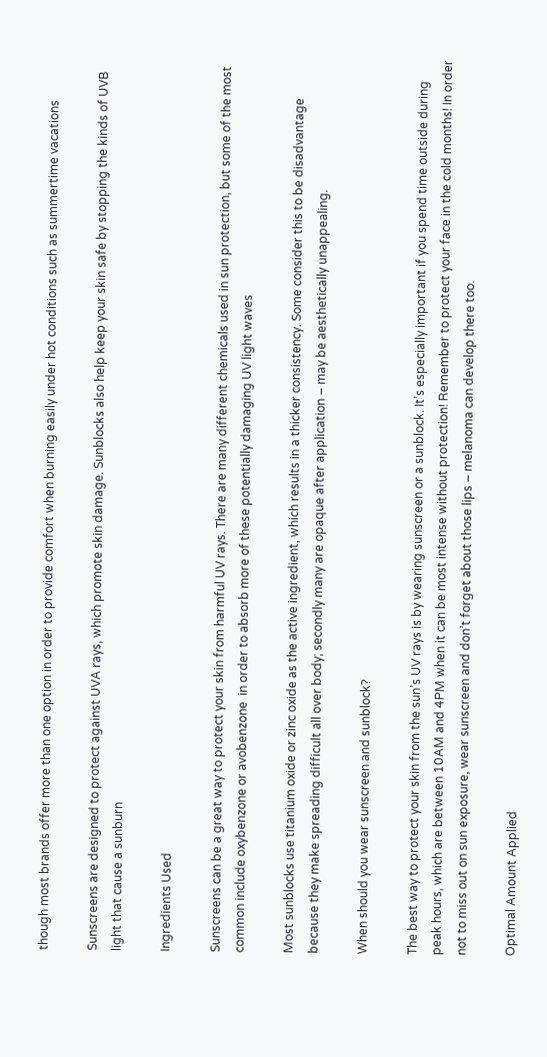though most brands offer more than one option in order to provide comfort when burning easily under hot conditions such as summertime vacations

Sunscreens are designed to protect against UVA rays, which promote skin damage. Sunblocks also help keep your skin safe by stopping the kinds of UVB light that cause a sunburn

Ingredients Used

Sunscreens can be a great way to protect your skin from harmful UV rays. There are many different chemicals used in sun protection, but some of the most common include oxybenzone or avobenzone  in order to absorb more of these potentially damaging UV light waves

Most sunblocks use titanium oxide or zinc oxide as the active ingredient, which results in a thicker consistency. Some consider this to be disadvantage because they make spreading difficult all over body; secondly many are opaque after application – may be aesthetically unappealing.

When should you wear sunscreen and sunblock?

The best way to protect your skin from the sun’s UV rays is by wearing sunscreen or a sunblock. It’s especially important if you spend time outside during peak hours, which are between 10AM and 4PM when it can be most intense without protection! Remember to protect your face in the cold months! In order not to miss out on sun exposure, wear sunscreen and don’t forget about those lips – melanoma can develop there too.

Optimal Amount Applied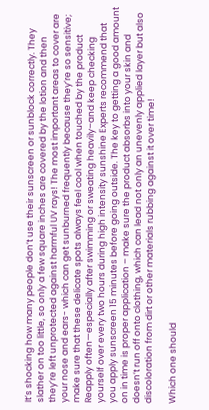It’s shocking how many people don’t use their sunscreen or sunblock correctly. They slather on too little, so only a few square inches are covered by the lotion and then they’re left unprotected against harmful UV rays! The most important areas to cover are your nose and ears- which can get sunburned frequently because they’re so sensitive; make sure that these delicate spots always feel cool when touched by the product Reapply often—especially after swimming or sweating heavily–and keep checking yourself over every two hours during high intensity sunshine Experts recommend that you apply sunscreen 15 minutes before going outside. The key to getting a good amount on in time is proper application – make sure the product absorbs into your skin and doesn’t run off onto clothing, which can lead not only an unevenly applied layer but also discoloration from dirt or other materials rubbing against it over time!

Which one should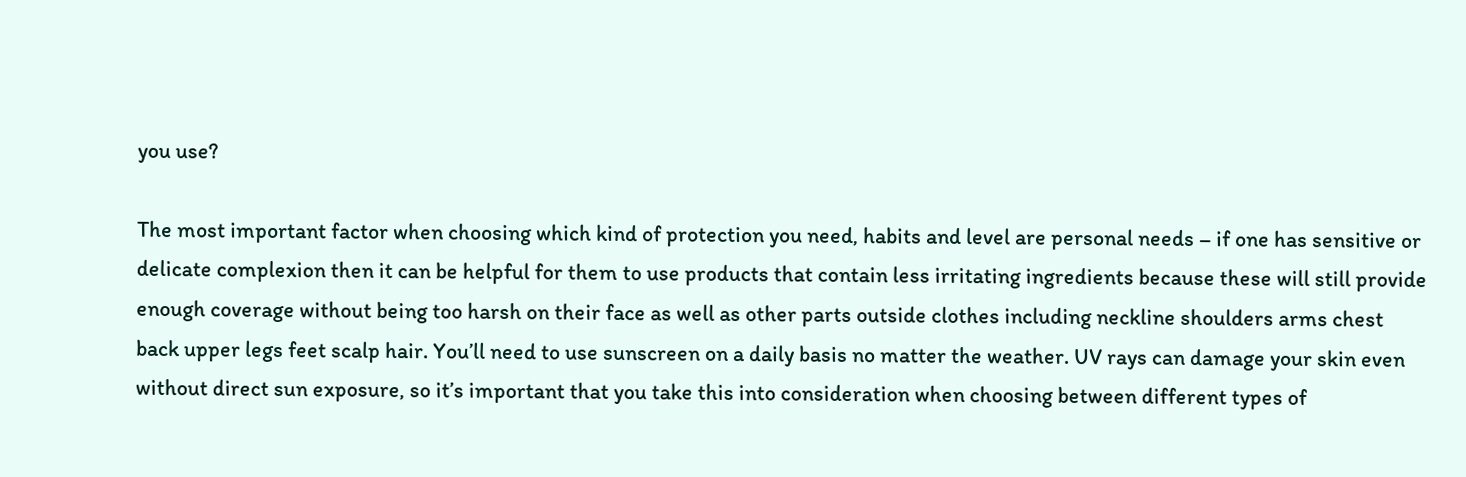you use?

The most important factor when choosing which kind of protection you need, habits and level are personal needs – if one has sensitive or delicate complexion then it can be helpful for them to use products that contain less irritating ingredients because these will still provide enough coverage without being too harsh on their face as well as other parts outside clothes including neckline shoulders arms chest back upper legs feet scalp hair. You’ll need to use sunscreen on a daily basis no matter the weather. UV rays can damage your skin even without direct sun exposure, so it’s important that you take this into consideration when choosing between different types of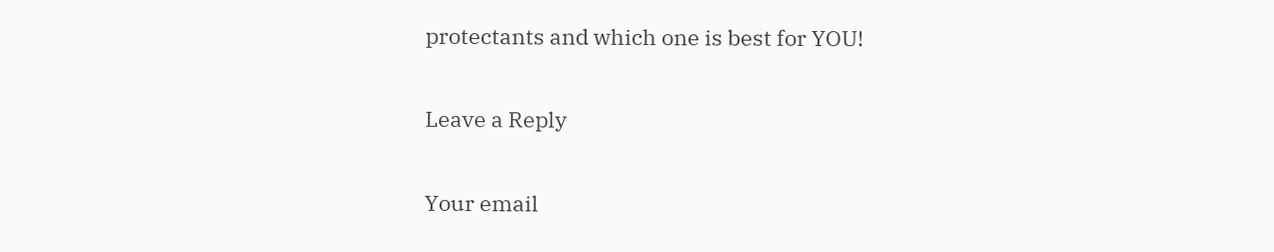protectants and which one is best for YOU!

Leave a Reply

Your email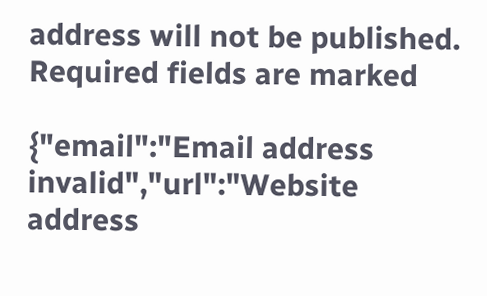address will not be published. Required fields are marked

{"email":"Email address invalid","url":"Website address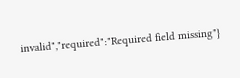invalid","required":"Required field missing"}